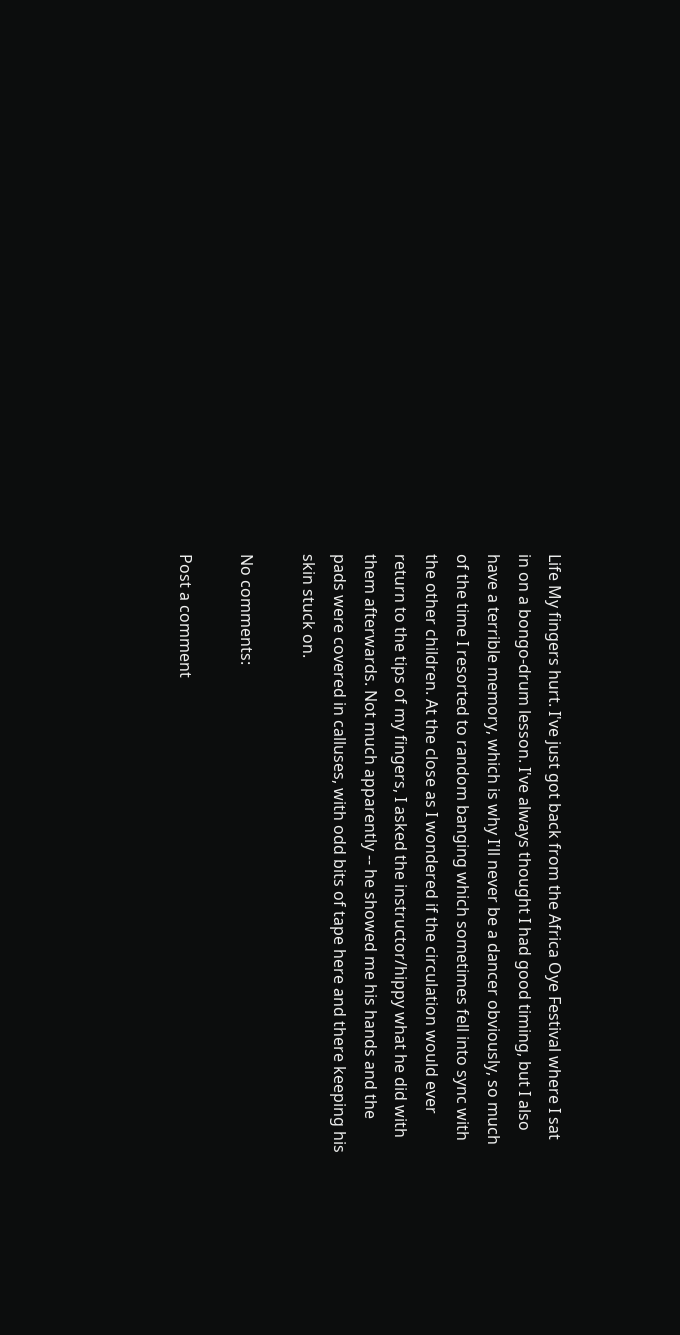Life My fingers hurt. I've just got back from the Africa Oye Festival where I sat in on a bongo-drum lesson. I've always thought I had good timing, but I also have a terrible memory, which is why I'll never be a dancer obviously, so much of the time I resorted to random banging which sometimes fell into sync with the other children. At the close as I wondered if the circulation would ever return to the tips of my fingers, I asked the instructor/hippy what he did with them afterwards. Not much apparently -- he showed me his hands and the pads were covered in calluses, with odd bits of tape here and there keeping his skin stuck on.

No comments:

Post a comment